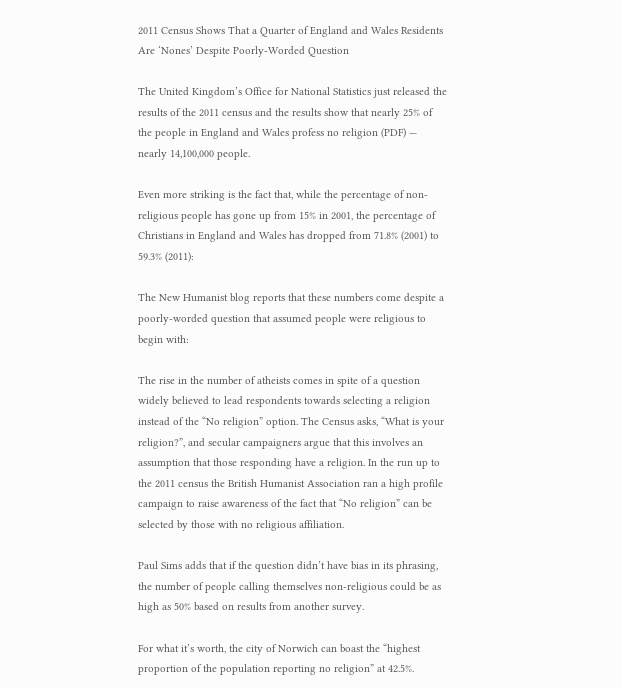2011 Census Shows That a Quarter of England and Wales Residents Are ‘Nones’ Despite Poorly-Worded Question

The United Kingdom’s Office for National Statistics just released the results of the 2011 census and the results show that nearly 25% of the people in England and Wales profess no religion (PDF) — nearly 14,100,000 people.

Even more striking is the fact that, while the percentage of non-religious people has gone up from 15% in 2001, the percentage of Christians in England and Wales has dropped from 71.8% (2001) to 59.3% (2011):

The New Humanist blog reports that these numbers come despite a poorly-worded question that assumed people were religious to begin with:

The rise in the number of atheists comes in spite of a question widely believed to lead respondents towards selecting a religion instead of the “No religion” option. The Census asks, “What is your religion?”, and secular campaigners argue that this involves an assumption that those responding have a religion. In the run up to the 2011 census the British Humanist Association ran a high profile campaign to raise awareness of the fact that “No religion” can be selected by those with no religious affiliation.

Paul Sims adds that if the question didn’t have bias in its phrasing, the number of people calling themselves non-religious could be as high as 50% based on results from another survey.

For what it’s worth, the city of Norwich can boast the “highest proportion of the population reporting no religion” at 42.5%.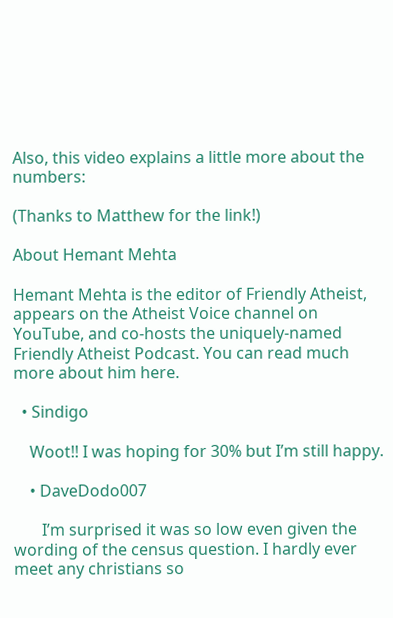Also, this video explains a little more about the numbers:

(Thanks to Matthew for the link!)

About Hemant Mehta

Hemant Mehta is the editor of Friendly Atheist, appears on the Atheist Voice channel on YouTube, and co-hosts the uniquely-named Friendly Atheist Podcast. You can read much more about him here.

  • Sindigo

    Woot!! I was hoping for 30% but I’m still happy.

    • DaveDodo007

       I’m surprised it was so low even given the wording of the census question. I hardly ever meet any christians so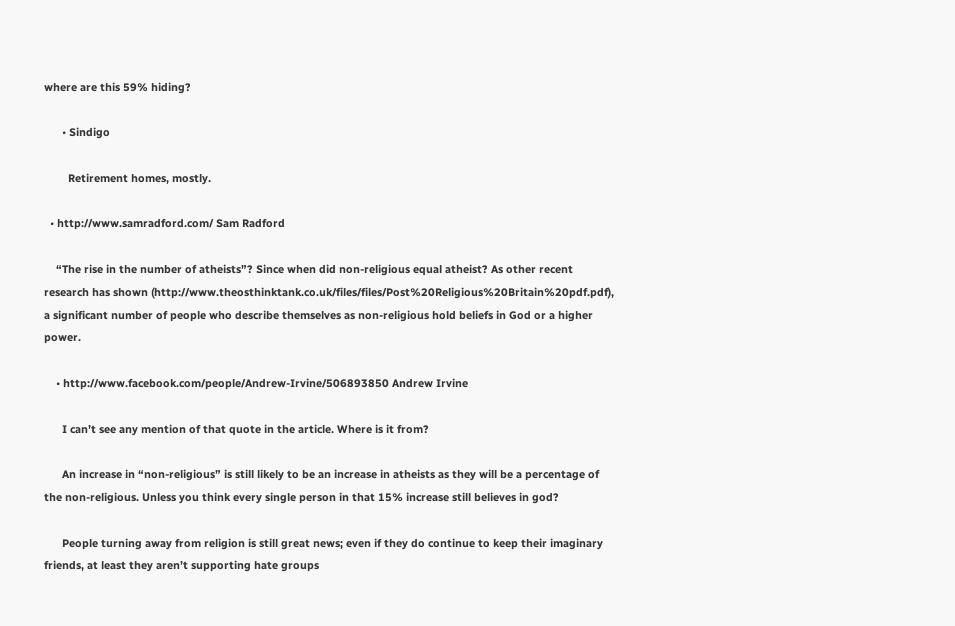where are this 59% hiding?

      • Sindigo

        Retirement homes, mostly.

  • http://www.samradford.com/ Sam Radford

    “The rise in the number of atheists”? Since when did non-religious equal atheist? As other recent research has shown (http://www.theosthinktank.co.uk/files/files/Post%20Religious%20Britain%20pdf.pdf), a significant number of people who describe themselves as non-religious hold beliefs in God or a higher power.

    • http://www.facebook.com/people/Andrew-Irvine/506893850 Andrew Irvine

      I can’t see any mention of that quote in the article. Where is it from?

      An increase in “non-religious” is still likely to be an increase in atheists as they will be a percentage of the non-religious. Unless you think every single person in that 15% increase still believes in god?

      People turning away from religion is still great news; even if they do continue to keep their imaginary friends, at least they aren’t supporting hate groups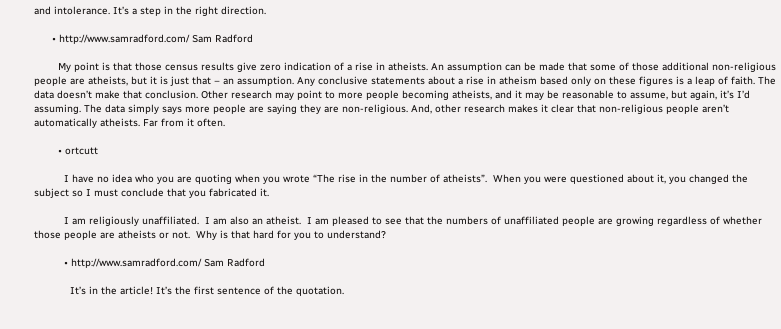and intolerance. It’s a step in the right direction.

      • http://www.samradford.com/ Sam Radford

        My point is that those census results give zero indication of a rise in atheists. An assumption can be made that some of those additional non-religious people are atheists, but it is just that – an assumption. Any conclusive statements about a rise in atheism based only on these figures is a leap of faith. The data doesn’t make that conclusion. Other research may point to more people becoming atheists, and it may be reasonable to assume, but again, it’s I’d assuming. The data simply says more people are saying they are non-religious. And, other research makes it clear that non-religious people aren’t automatically atheists. Far from it often.

        • ortcutt

          I have no idea who you are quoting when you wrote “The rise in the number of atheists”.  When you were questioned about it, you changed the subject so I must conclude that you fabricated it.

          I am religiously unaffiliated.  I am also an atheist.  I am pleased to see that the numbers of unaffiliated people are growing regardless of whether those people are atheists or not.  Why is that hard for you to understand?

          • http://www.samradford.com/ Sam Radford

            It’s in the article! It’s the first sentence of the quotation.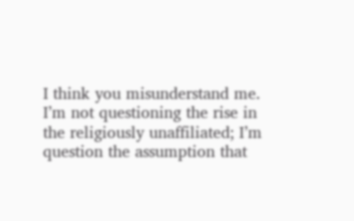I think you misunderstand me. I’m not questioning the rise in the religiously unaffiliated; I’m question the assumption that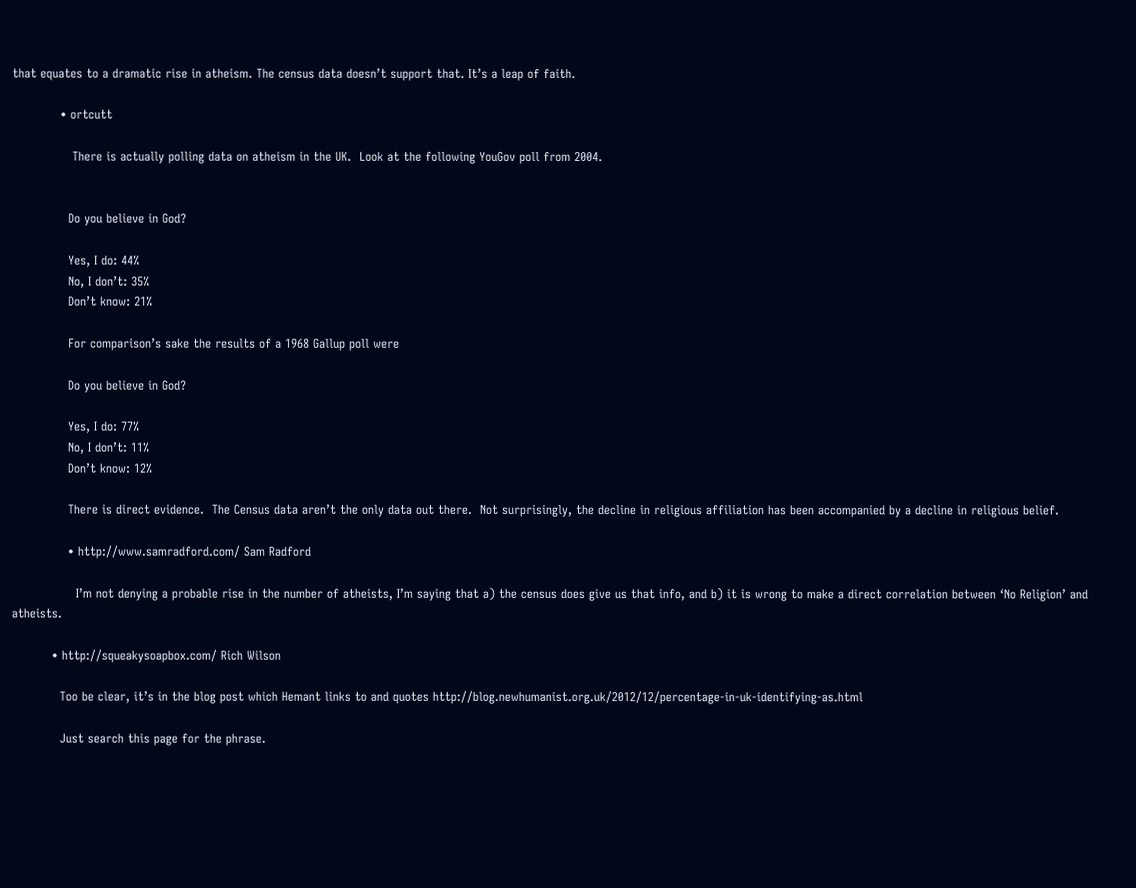that equates to a dramatic rise in atheism. The census data doesn’t support that. It’s a leap of faith.

            • ortcutt

               There is actually polling data on atheism in the UK.  Look at the following YouGov poll from 2004.


              Do you believe in God?

              Yes, I do: 44%
              No, I don’t: 35%
              Don’t know: 21%

              For comparison’s sake the results of a 1968 Gallup poll were

              Do you believe in God?

              Yes, I do: 77%
              No, I don’t: 11%
              Don’t know: 12%

              There is direct evidence.  The Census data aren’t the only data out there.  Not surprisingly, the decline in religious affiliation has been accompanied by a decline in religious belief.

              • http://www.samradford.com/ Sam Radford

                I’m not denying a probable rise in the number of atheists, I’m saying that a) the census does give us that info, and b) it is wrong to make a direct correlation between ‘No Religion’ and atheists.

          • http://squeakysoapbox.com/ Rich Wilson

            Too be clear, it’s in the blog post which Hemant links to and quotes http://blog.newhumanist.org.uk/2012/12/percentage-in-uk-identifying-as.html

            Just search this page for the phrase.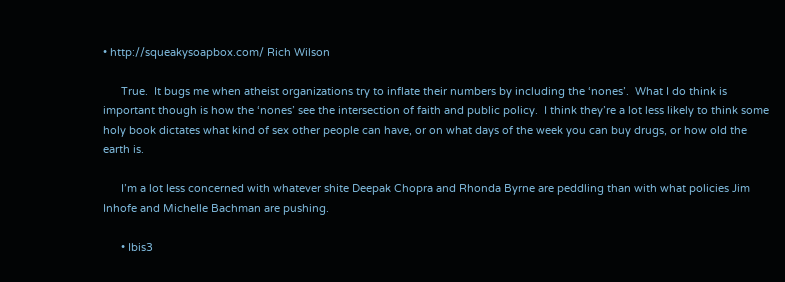• http://squeakysoapbox.com/ Rich Wilson

      True.  It bugs me when atheist organizations try to inflate their numbers by including the ‘nones’.  What I do think is important though is how the ‘nones’ see the intersection of faith and public policy.  I think they’re a lot less likely to think some holy book dictates what kind of sex other people can have, or on what days of the week you can buy drugs, or how old the earth is.

      I’m a lot less concerned with whatever shite Deepak Chopra and Rhonda Byrne are peddling than with what policies Jim Inhofe and Michelle Bachman are pushing.

      • Ibis3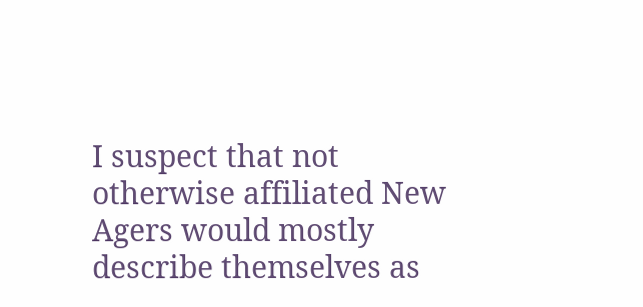I suspect that not otherwise affiliated New Agers would mostly describe themselves as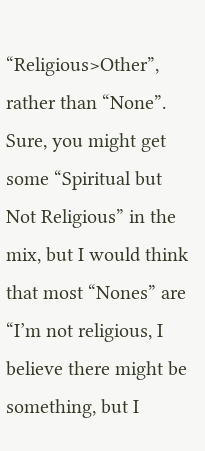“Religious>Other”,  rather than “None”. Sure, you might get some “Spiritual but Not Religious” in the mix, but I would think that most “Nones” are “I’m not religious, I believe there might be something, but I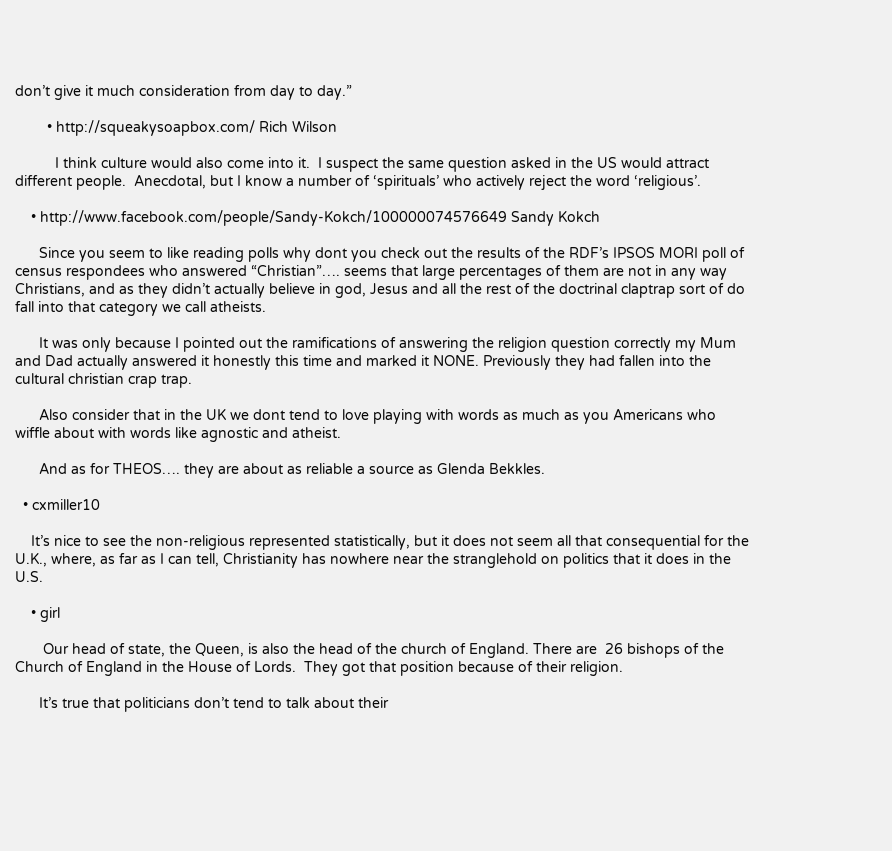don’t give it much consideration from day to day.”

        • http://squeakysoapbox.com/ Rich Wilson

          I think culture would also come into it.  I suspect the same question asked in the US would attract different people.  Anecdotal, but I know a number of ‘spirituals’ who actively reject the word ‘religious’.

    • http://www.facebook.com/people/Sandy-Kokch/100000074576649 Sandy Kokch

      Since you seem to like reading polls why dont you check out the results of the RDF’s IPSOS MORI poll of census respondees who answered “Christian”…. seems that large percentages of them are not in any way Christians, and as they didn’t actually believe in god, Jesus and all the rest of the doctrinal claptrap sort of do fall into that category we call atheists.

      It was only because I pointed out the ramifications of answering the religion question correctly my Mum and Dad actually answered it honestly this time and marked it NONE. Previously they had fallen into the cultural christian crap trap.

      Also consider that in the UK we dont tend to love playing with words as much as you Americans who wiffle about with words like agnostic and atheist.

      And as for THEOS…. they are about as reliable a source as Glenda Bekkles.

  • cxmiller10

    It’s nice to see the non-religious represented statistically, but it does not seem all that consequential for the U.K., where, as far as I can tell, Christianity has nowhere near the stranglehold on politics that it does in the U.S.

    • girl

       Our head of state, the Queen, is also the head of the church of England. There are  26 bishops of the Church of England in the House of Lords.  They got that position because of their religion.

      It’s true that politicians don’t tend to talk about their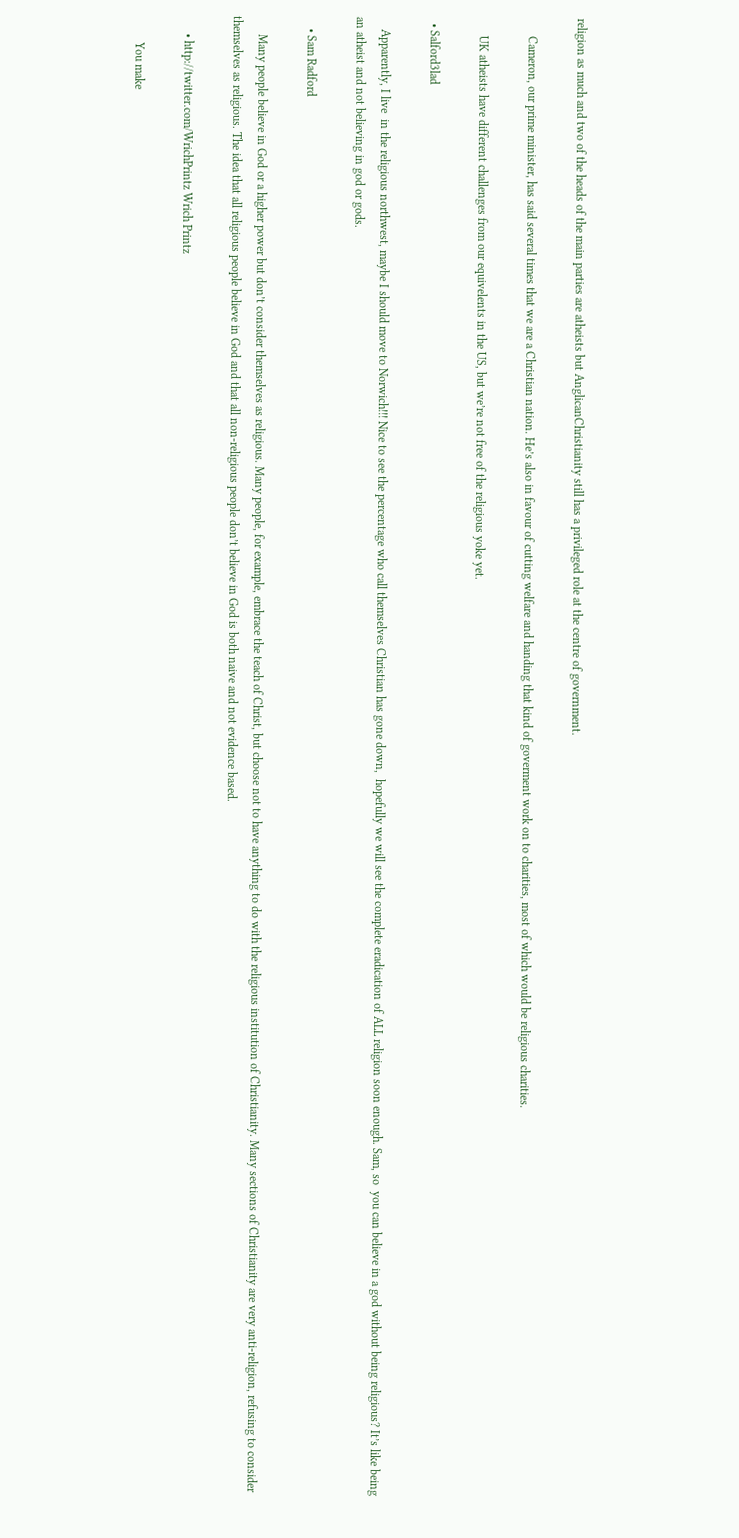religion as much and two of the heads of the main parties are atheists but AnglicanChristianity still has a privileged role at the centre of government.

      Cameron, our prime minister, has said several times that we are a Christian nation. He’s also in favour of cutting welfare and handing that kind of goverment work on to charities, most of which would be religious charities.

      UK atheists have different challenges from our equivelents in the US, but we’re not free of the religious yoke yet.

  • Salford3lad

    Apparently, I live  in the religious northwest, maybe I should move to Norwich!!! Nice to see the percentage who call themselves Christian has gone down,  hopefully we will see the complete eradication of ALL religion soon enough. Sam, so  you can believe in a god without being religious? It’s like being an atheist and not believing in god or gods.

    • Sam Radford

      Many people believe in God or a higher power but don’t consider themselves as religious. Many people, for example, embrace the teach of Christ, but choose not to have anything to do with the religious institution of Christianity. Many sections of Christianity are very anti-religion, refusing to consider themselves as religious. The idea that all religious people believe in God and that all non-religious people don’t believe in God is both naive and not evidence based.

      • http://twitter.com/WrichPrintz Wrich Printz

         You make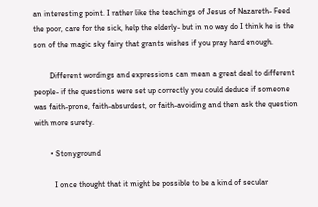an interesting point. I rather like the teachings of Jesus of Nazareth- Feed the poor, care for the sick, help the elderly- but in no way do I think he is the son of the magic sky fairy that grants wishes if you pray hard enough.

        Different wordings and expressions can mean a great deal to different people- if the questions were set up correctly you could deduce if someone was faith-prone, faith-absurdest, or faith-avoiding and then ask the question with more surety.

        • Stonyground

          I once thought that it might be possible to be a kind of secular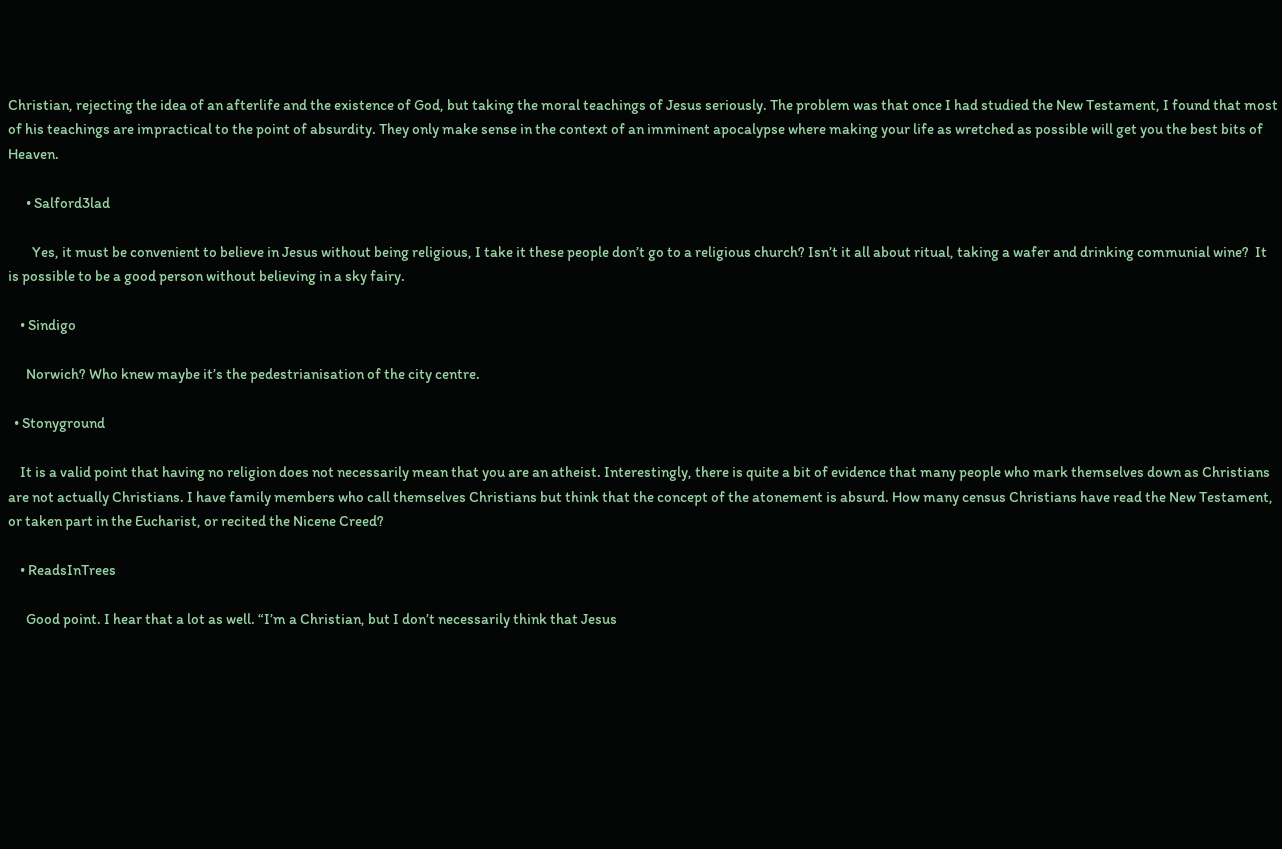Christian, rejecting the idea of an afterlife and the existence of God, but taking the moral teachings of Jesus seriously. The problem was that once I had studied the New Testament, I found that most of his teachings are impractical to the point of absurdity. They only make sense in the context of an imminent apocalypse where making your life as wretched as possible will get you the best bits of Heaven.

      • Salford3lad

        Yes, it must be convenient to believe in Jesus without being religious, I take it these people don’t go to a religious church? Isn’t it all about ritual, taking a wafer and drinking communial wine?  It is possible to be a good person without believing in a sky fairy.

    • Sindigo

      Norwich? Who knew maybe it’s the pedestrianisation of the city centre.

  • Stonyground

    It is a valid point that having no religion does not necessarily mean that you are an atheist. Interestingly, there is quite a bit of evidence that many people who mark themselves down as Christians are not actually Christians. I have family members who call themselves Christians but think that the concept of the atonement is absurd. How many census Christians have read the New Testament, or taken part in the Eucharist, or recited the Nicene Creed?

    • ReadsInTrees

      Good point. I hear that a lot as well. “I’m a Christian, but I don’t necessarily think that Jesus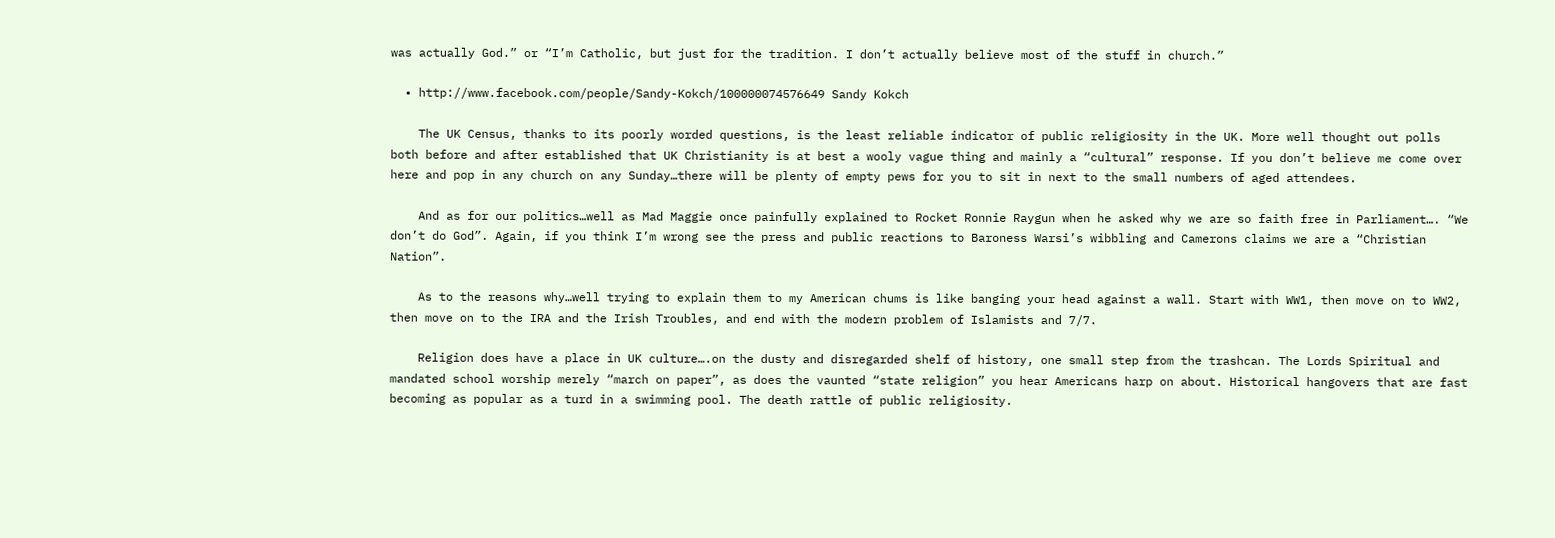was actually God.” or “I’m Catholic, but just for the tradition. I don’t actually believe most of the stuff in church.”

  • http://www.facebook.com/people/Sandy-Kokch/100000074576649 Sandy Kokch

    The UK Census, thanks to its poorly worded questions, is the least reliable indicator of public religiosity in the UK. More well thought out polls both before and after established that UK Christianity is at best a wooly vague thing and mainly a “cultural” response. If you don’t believe me come over here and pop in any church on any Sunday…there will be plenty of empty pews for you to sit in next to the small numbers of aged attendees.

    And as for our politics…well as Mad Maggie once painfully explained to Rocket Ronnie Raygun when he asked why we are so faith free in Parliament…. “We don’t do God”. Again, if you think I’m wrong see the press and public reactions to Baroness Warsi’s wibbling and Camerons claims we are a “Christian Nation”.

    As to the reasons why…well trying to explain them to my American chums is like banging your head against a wall. Start with WW1, then move on to WW2, then move on to the IRA and the Irish Troubles, and end with the modern problem of Islamists and 7/7.

    Religion does have a place in UK culture….on the dusty and disregarded shelf of history, one small step from the trashcan. The Lords Spiritual and mandated school worship merely “march on paper”, as does the vaunted “state religion” you hear Americans harp on about. Historical hangovers that are fast becoming as popular as a turd in a swimming pool. The death rattle of public religiosity.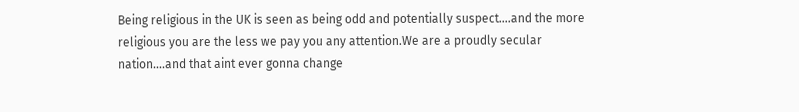Being religious in the UK is seen as being odd and potentially suspect….and the more religious you are the less we pay you any attention.We are a proudly secular nation….and that aint ever gonna change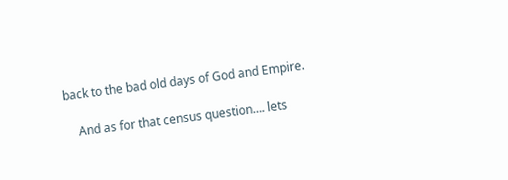back to the bad old days of God and Empire.

    And as for that census question…. lets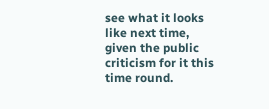see what it looks like next time, given the public criticism for it this time round.